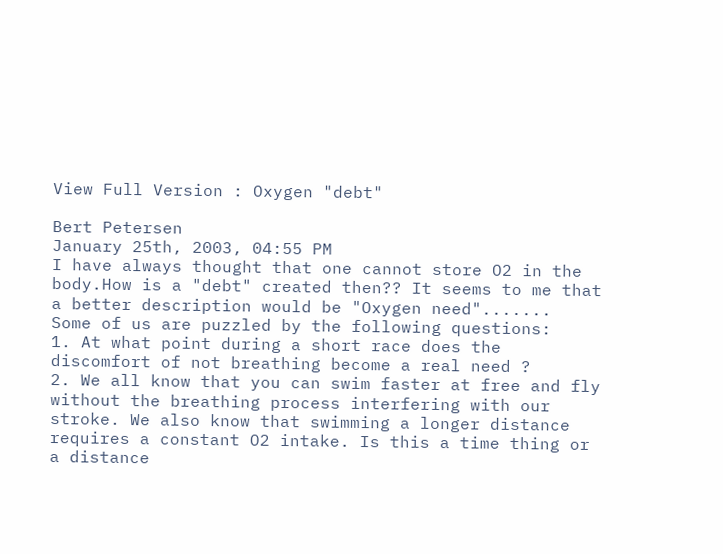View Full Version : Oxygen "debt"

Bert Petersen
January 25th, 2003, 04:55 PM
I have always thought that one cannot store O2 in the body.How is a "debt" created then?? It seems to me that a better description would be "Oxygen need".......
Some of us are puzzled by the following questions:
1. At what point during a short race does the discomfort of not breathing become a real need ?
2. We all know that you can swim faster at free and fly without the breathing process interfering with our stroke. We also know that swimming a longer distance requires a constant O2 intake. Is this a time thing or a distance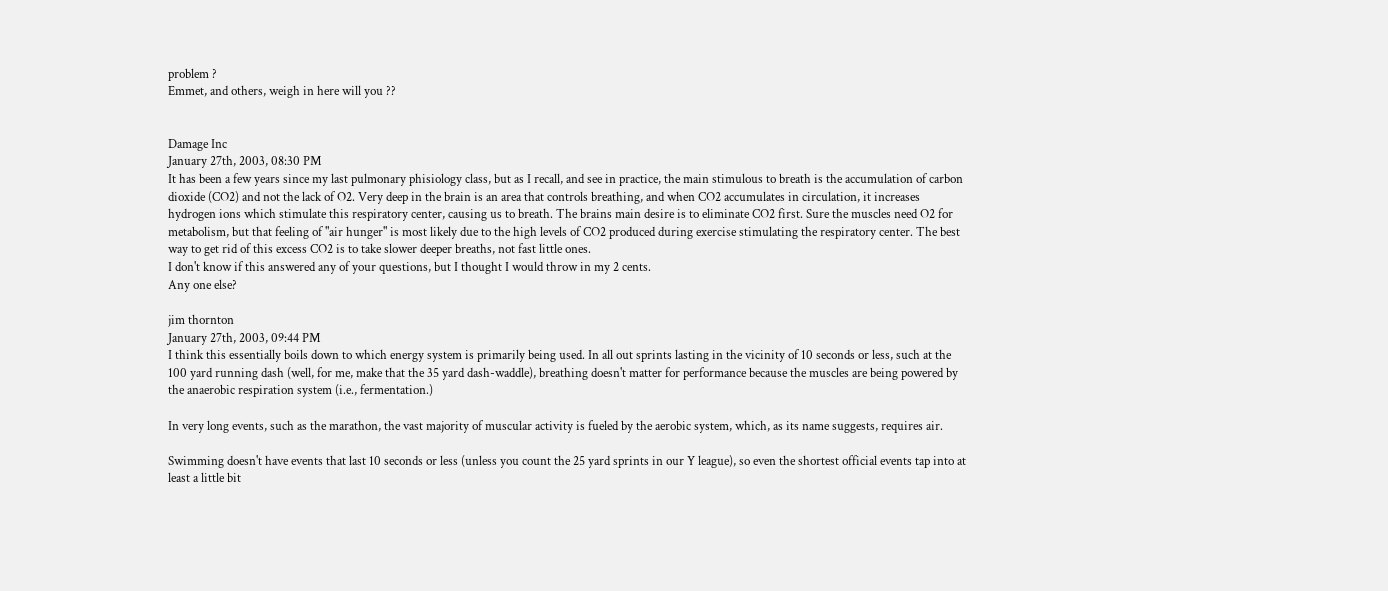problem ?
Emmet, and others, weigh in here will you ??


Damage Inc
January 27th, 2003, 08:30 PM
It has been a few years since my last pulmonary phisiology class, but as I recall, and see in practice, the main stimulous to breath is the accumulation of carbon dioxide (CO2) and not the lack of O2. Very deep in the brain is an area that controls breathing, and when CO2 accumulates in circulation, it increases hydrogen ions which stimulate this respiratory center, causing us to breath. The brains main desire is to eliminate CO2 first. Sure the muscles need O2 for metabolism, but that feeling of "air hunger" is most likely due to the high levels of CO2 produced during exercise stimulating the respiratory center. The best way to get rid of this excess CO2 is to take slower deeper breaths, not fast little ones.
I don't know if this answered any of your questions, but I thought I would throw in my 2 cents.
Any one else?

jim thornton
January 27th, 2003, 09:44 PM
I think this essentially boils down to which energy system is primarily being used. In all out sprints lasting in the vicinity of 10 seconds or less, such at the 100 yard running dash (well, for me, make that the 35 yard dash-waddle), breathing doesn't matter for performance because the muscles are being powered by the anaerobic respiration system (i.e., fermentation.)

In very long events, such as the marathon, the vast majority of muscular activity is fueled by the aerobic system, which, as its name suggests, requires air.

Swimming doesn't have events that last 10 seconds or less (unless you count the 25 yard sprints in our Y league), so even the shortest official events tap into at least a little bit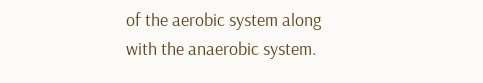of the aerobic system along with the anaerobic system.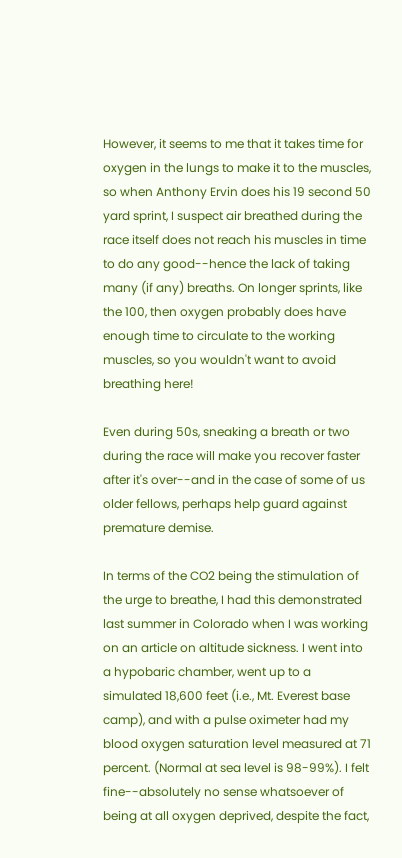However, it seems to me that it takes time for oxygen in the lungs to make it to the muscles, so when Anthony Ervin does his 19 second 50 yard sprint, I suspect air breathed during the race itself does not reach his muscles in time to do any good--hence the lack of taking many (if any) breaths. On longer sprints, like the 100, then oxygen probably does have enough time to circulate to the working muscles, so you wouldn't want to avoid breathing here!

Even during 50s, sneaking a breath or two during the race will make you recover faster after it's over--and in the case of some of us older fellows, perhaps help guard against premature demise.

In terms of the CO2 being the stimulation of the urge to breathe, I had this demonstrated last summer in Colorado when I was working on an article on altitude sickness. I went into a hypobaric chamber, went up to a simulated 18,600 feet (i.e., Mt. Everest base camp), and with a pulse oximeter had my blood oxygen saturation level measured at 71 percent. (Normal at sea level is 98-99%). I felt fine--absolutely no sense whatsoever of being at all oxygen deprived, despite the fact,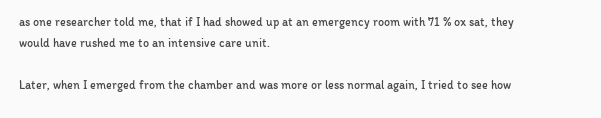as one researcher told me, that if I had showed up at an emergency room with 71 % ox sat, they would have rushed me to an intensive care unit.

Later, when I emerged from the chamber and was more or less normal again, I tried to see how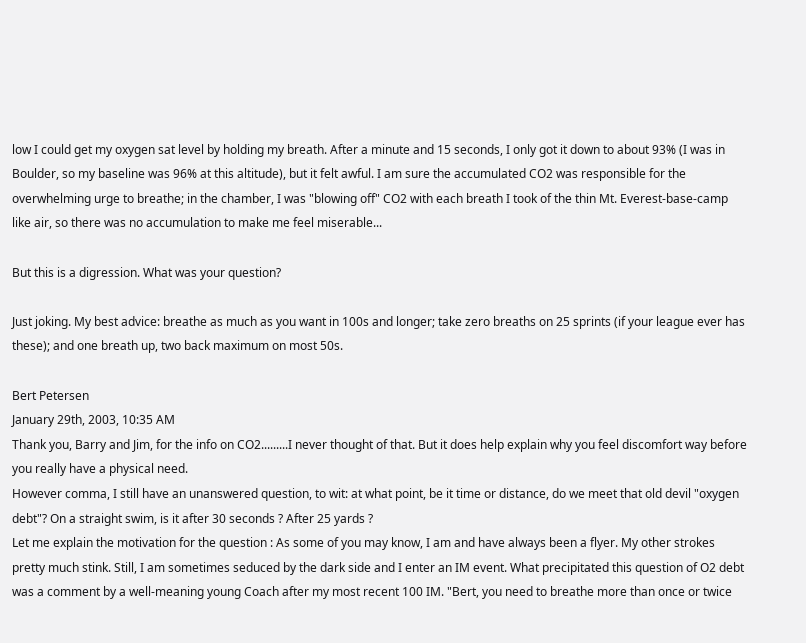low I could get my oxygen sat level by holding my breath. After a minute and 15 seconds, I only got it down to about 93% (I was in Boulder, so my baseline was 96% at this altitude), but it felt awful. I am sure the accumulated CO2 was responsible for the overwhelming urge to breathe; in the chamber, I was "blowing off" CO2 with each breath I took of the thin Mt. Everest-base-camp like air, so there was no accumulation to make me feel miserable...

But this is a digression. What was your question?

Just joking. My best advice: breathe as much as you want in 100s and longer; take zero breaths on 25 sprints (if your league ever has these); and one breath up, two back maximum on most 50s.

Bert Petersen
January 29th, 2003, 10:35 AM
Thank you, Barry and Jim, for the info on CO2.........I never thought of that. But it does help explain why you feel discomfort way before you really have a physical need.
However comma, I still have an unanswered question, to wit: at what point, be it time or distance, do we meet that old devil "oxygen debt"? On a straight swim, is it after 30 seconds ? After 25 yards ?
Let me explain the motivation for the question : As some of you may know, I am and have always been a flyer. My other strokes pretty much stink. Still, I am sometimes seduced by the dark side and I enter an IM event. What precipitated this question of O2 debt was a comment by a well-meaning young Coach after my most recent 100 IM. "Bert, you need to breathe more than once or twice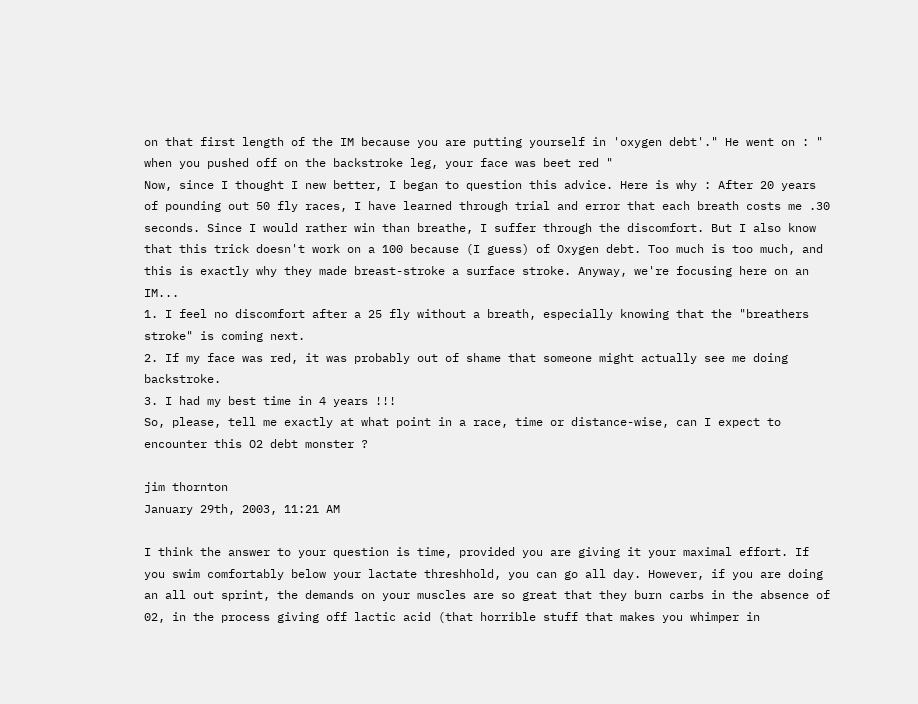on that first length of the IM because you are putting yourself in 'oxygen debt'." He went on : " when you pushed off on the backstroke leg, your face was beet red "
Now, since I thought I new better, I began to question this advice. Here is why : After 20 years of pounding out 50 fly races, I have learned through trial and error that each breath costs me .30 seconds. Since I would rather win than breathe, I suffer through the discomfort. But I also know that this trick doesn't work on a 100 because (I guess) of Oxygen debt. Too much is too much, and this is exactly why they made breast-stroke a surface stroke. Anyway, we're focusing here on an IM...
1. I feel no discomfort after a 25 fly without a breath, especially knowing that the "breathers stroke" is coming next.
2. If my face was red, it was probably out of shame that someone might actually see me doing backstroke.
3. I had my best time in 4 years !!!
So, please, tell me exactly at what point in a race, time or distance-wise, can I expect to encounter this O2 debt monster ?

jim thornton
January 29th, 2003, 11:21 AM

I think the answer to your question is time, provided you are giving it your maximal effort. If you swim comfortably below your lactate threshhold, you can go all day. However, if you are doing an all out sprint, the demands on your muscles are so great that they burn carbs in the absence of 02, in the process giving off lactic acid (that horrible stuff that makes you whimper in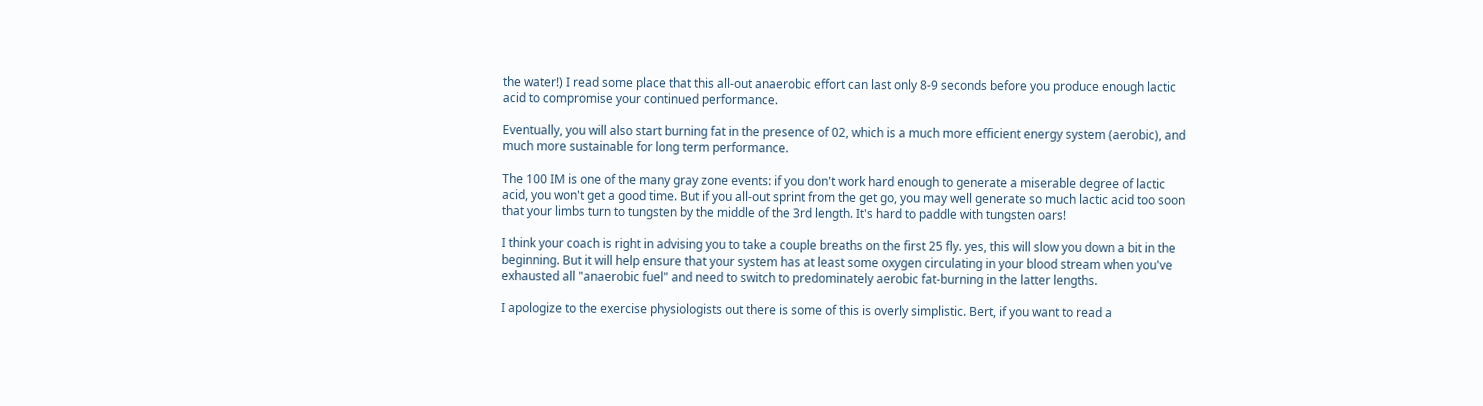the water!) I read some place that this all-out anaerobic effort can last only 8-9 seconds before you produce enough lactic acid to compromise your continued performance.

Eventually, you will also start burning fat in the presence of 02, which is a much more efficient energy system (aerobic), and much more sustainable for long term performance.

The 100 IM is one of the many gray zone events: if you don't work hard enough to generate a miserable degree of lactic acid, you won't get a good time. But if you all-out sprint from the get go, you may well generate so much lactic acid too soon that your limbs turn to tungsten by the middle of the 3rd length. It's hard to paddle with tungsten oars!

I think your coach is right in advising you to take a couple breaths on the first 25 fly. yes, this will slow you down a bit in the beginning. But it will help ensure that your system has at least some oxygen circulating in your blood stream when you've exhausted all "anaerobic fuel" and need to switch to predominately aerobic fat-burning in the latter lengths.

I apologize to the exercise physiologists out there is some of this is overly simplistic. Bert, if you want to read a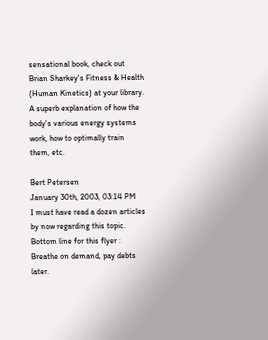sensational book, check out Brian Sharkey's Fitness & Health (Human Kinetics) at your library. A superb explanation of how the body's various energy systems work, how to optimally train them, etc.

Bert Petersen
January 30th, 2003, 03:14 PM
I must have read a dozen articles by now regarding this topic.
Bottom line for this flyer : Breathe on demand, pay debts later.